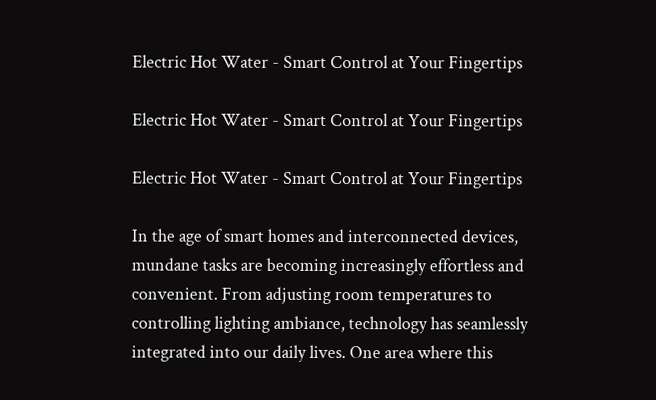Electric Hot Water - Smart Control at Your Fingertips

Electric Hot Water - Smart Control at Your Fingertips

Electric Hot Water - Smart Control at Your Fingertips

In the age of smart homes and interconnected devices, mundane tasks are becoming increasingly effortless and convenient. From adjusting room temperatures to controlling lighting ambiance, technology has seamlessly integrated into our daily lives. One area where this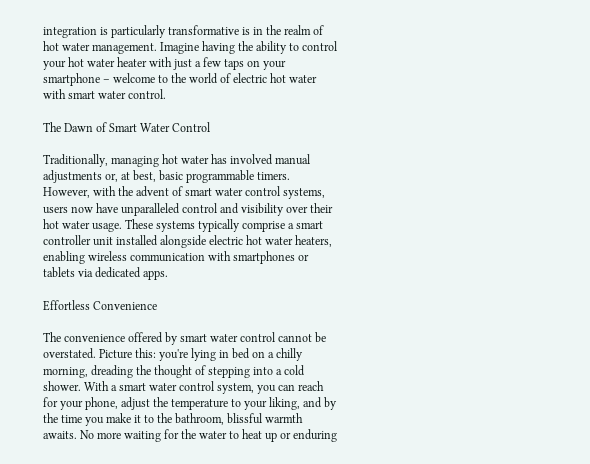integration is particularly transformative is in the realm of hot water management. Imagine having the ability to control your hot water heater with just a few taps on your smartphone – welcome to the world of electric hot water with smart water control.

The Dawn of Smart Water Control

Traditionally, managing hot water has involved manual adjustments or, at best, basic programmable timers. However, with the advent of smart water control systems, users now have unparalleled control and visibility over their hot water usage. These systems typically comprise a smart controller unit installed alongside electric hot water heaters, enabling wireless communication with smartphones or tablets via dedicated apps.

Effortless Convenience

The convenience offered by smart water control cannot be overstated. Picture this: you're lying in bed on a chilly morning, dreading the thought of stepping into a cold shower. With a smart water control system, you can reach for your phone, adjust the temperature to your liking, and by the time you make it to the bathroom, blissful warmth awaits. No more waiting for the water to heat up or enduring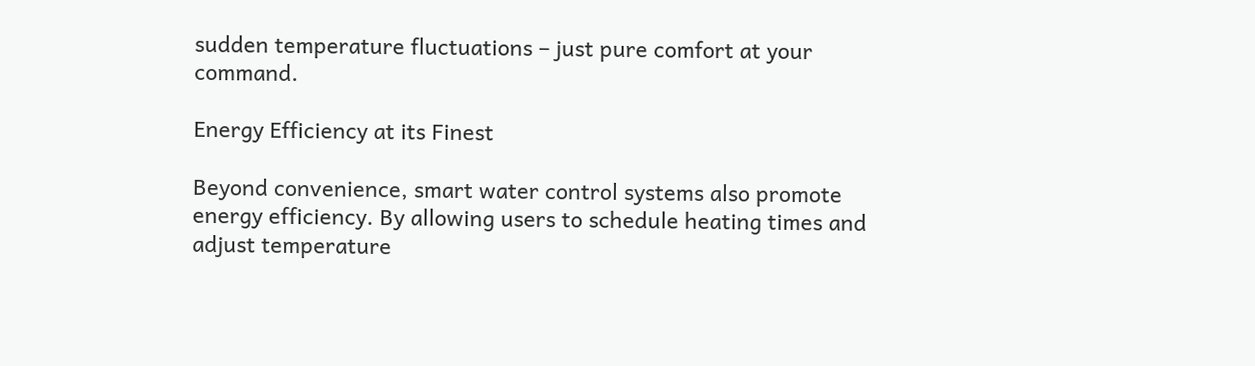sudden temperature fluctuations – just pure comfort at your command.

Energy Efficiency at its Finest

Beyond convenience, smart water control systems also promote energy efficiency. By allowing users to schedule heating times and adjust temperature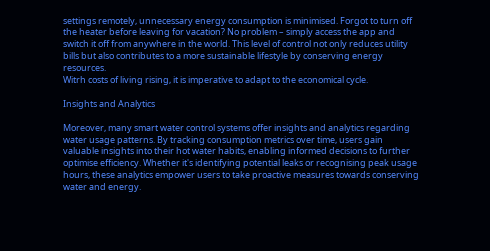settings remotely, unnecessary energy consumption is minimised. Forgot to turn off the heater before leaving for vacation? No problem – simply access the app and switch it off from anywhere in the world. This level of control not only reduces utility bills but also contributes to a more sustainable lifestyle by conserving energy resources.
Witrh costs of living rising, it is imperative to adapt to the economical cycle.

Insights and Analytics

Moreover, many smart water control systems offer insights and analytics regarding water usage patterns. By tracking consumption metrics over time, users gain valuable insights into their hot water habits, enabling informed decisions to further optimise efficiency. Whether it's identifying potential leaks or recognising peak usage hours, these analytics empower users to take proactive measures towards conserving water and energy.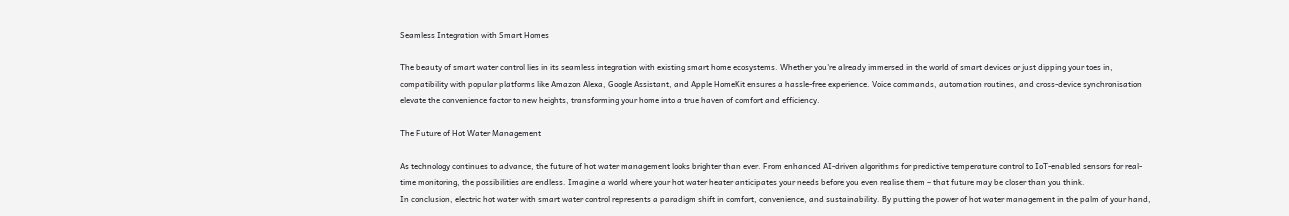Seamless Integration with Smart Homes

The beauty of smart water control lies in its seamless integration with existing smart home ecosystems. Whether you're already immersed in the world of smart devices or just dipping your toes in, compatibility with popular platforms like Amazon Alexa, Google Assistant, and Apple HomeKit ensures a hassle-free experience. Voice commands, automation routines, and cross-device synchronisation elevate the convenience factor to new heights, transforming your home into a true haven of comfort and efficiency.

The Future of Hot Water Management

As technology continues to advance, the future of hot water management looks brighter than ever. From enhanced AI-driven algorithms for predictive temperature control to IoT-enabled sensors for real-time monitoring, the possibilities are endless. Imagine a world where your hot water heater anticipates your needs before you even realise them – that future may be closer than you think.
In conclusion, electric hot water with smart water control represents a paradigm shift in comfort, convenience, and sustainability. By putting the power of hot water management in the palm of your hand,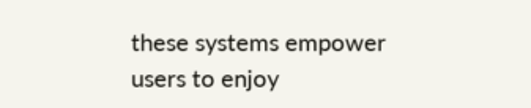these systems empower users to enjoy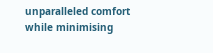unparalleled comfort while minimising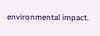environmental impact.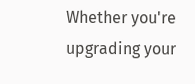Whether you're upgrading your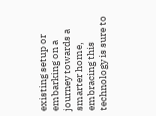existing setup or embarking on a journey towards a smarter home, embracing this technology is sure to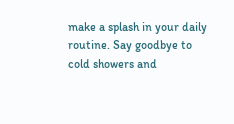make a splash in your daily routine. Say goodbye to cold showers and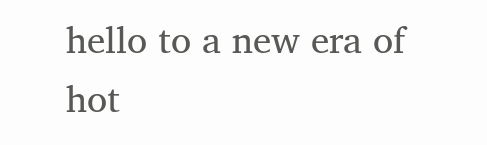hello to a new era of hot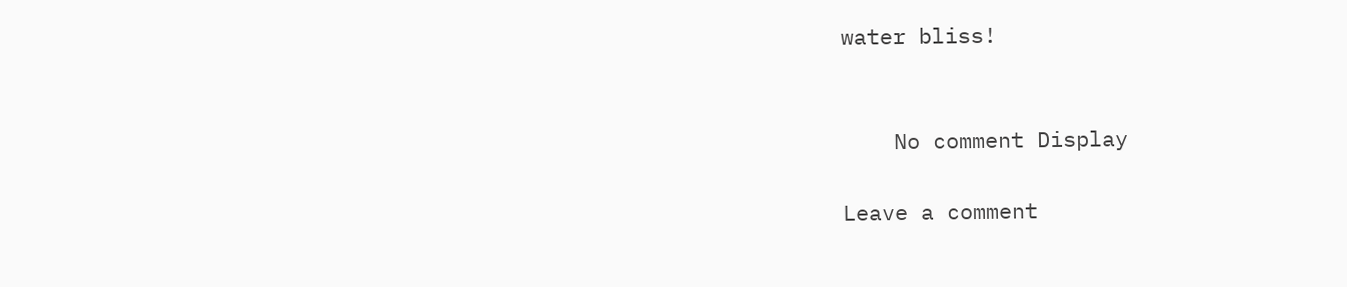water bliss!


    No comment Display

Leave a comment